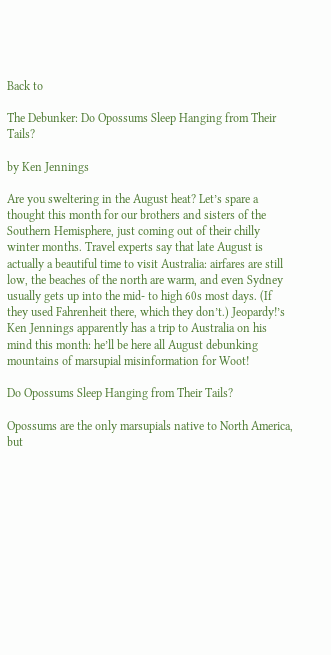Back to

The Debunker: Do Opossums Sleep Hanging from Their Tails?

by Ken Jennings

Are you sweltering in the August heat? Let’s spare a thought this month for our brothers and sisters of the Southern Hemisphere, just coming out of their chilly winter months. Travel experts say that late August is actually a beautiful time to visit Australia: airfares are still low, the beaches of the north are warm, and even Sydney usually gets up into the mid- to high 60s most days. (If they used Fahrenheit there, which they don’t.) Jeopardy!’s Ken Jennings apparently has a trip to Australia on his mind this month: he’ll be here all August debunking mountains of marsupial misinformation for Woot!

Do Opossums Sleep Hanging from Their Tails?

Opossums are the only marsupials native to North America, but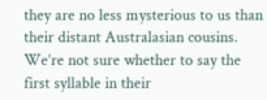they are no less mysterious to us than their distant Australasian cousins. We’re not sure whether to say the first syllable in their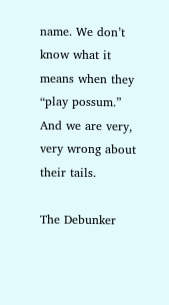name. We don’t know what it means when they “play possum.” And we are very, very wrong about their tails.

The Debunker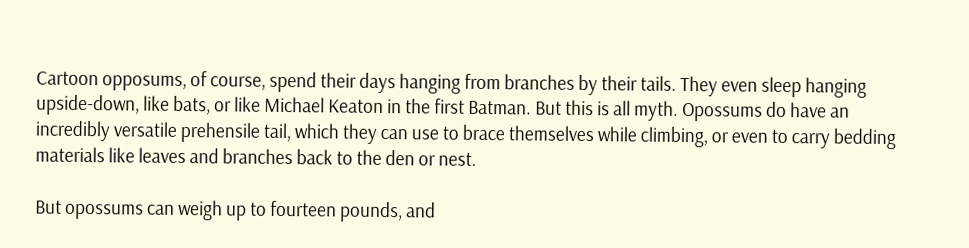Cartoon opposums, of course, spend their days hanging from branches by their tails. They even sleep hanging upside-down, like bats, or like Michael Keaton in the first Batman. But this is all myth. Opossums do have an incredibly versatile prehensile tail, which they can use to brace themselves while climbing, or even to carry bedding materials like leaves and branches back to the den or nest.

But opossums can weigh up to fourteen pounds, and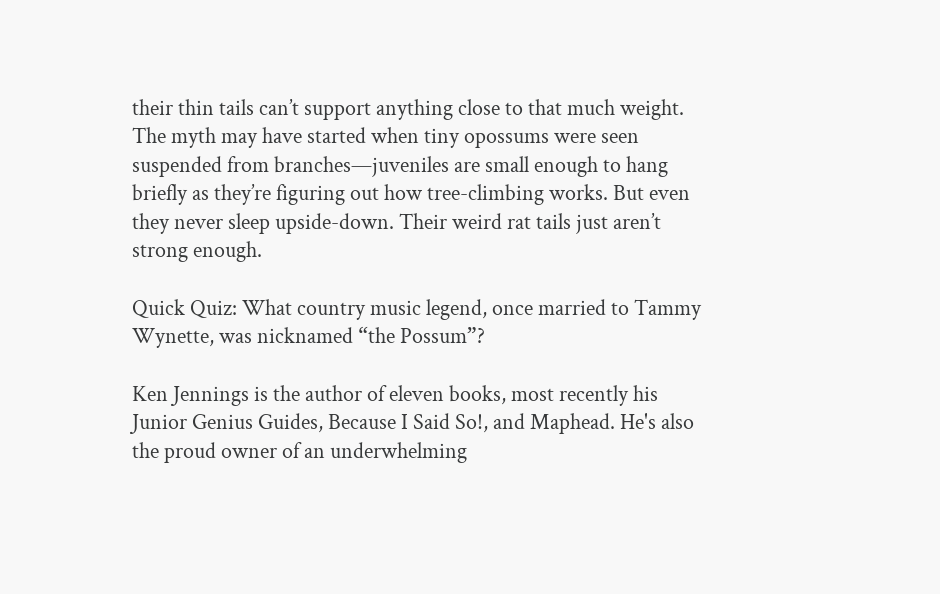their thin tails can’t support anything close to that much weight. The myth may have started when tiny opossums were seen suspended from branches—juveniles are small enough to hang briefly as they’re figuring out how tree-climbing works. But even they never sleep upside-down. Their weird rat tails just aren’t strong enough.

Quick Quiz: What country music legend, once married to Tammy Wynette, was nicknamed “the Possum”?

Ken Jennings is the author of eleven books, most recently his Junior Genius Guides, Because I Said So!, and Maphead. He's also the proud owner of an underwhelming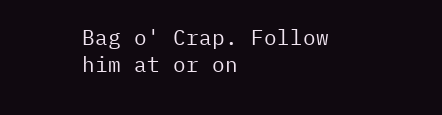Bag o' Crap. Follow him at or on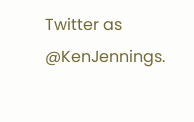Twitter as @KenJennings.